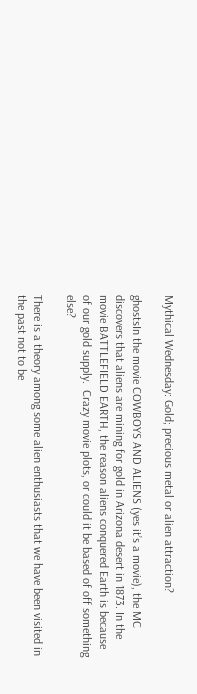Mythical Wednesday: Gold; precious metal or alien attraction?

ghostsIn the movie COWBOYS AND ALIENS (yes it’s a movie), the MC discovers that aliens are mining for gold in Arizona desert in 1873. In the movie BATTLEFIELD EARTH, the reason aliens conquered Earth is because of our gold supply.  Crazy movie plots, or could it be based of off something else?

There is a theory among some alien enthusiasts that we have been visited in the past not to be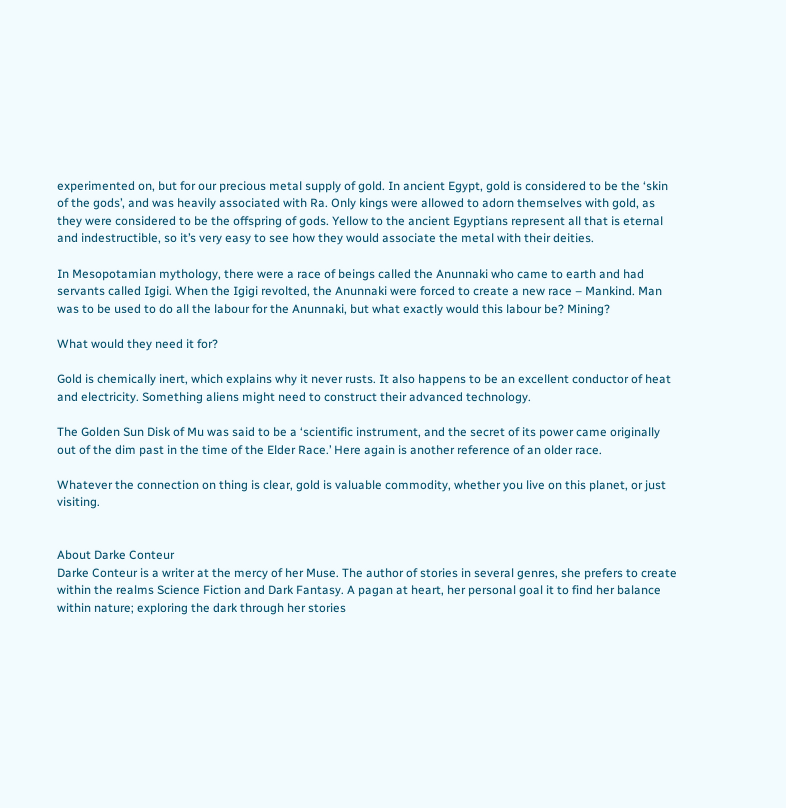experimented on, but for our precious metal supply of gold. In ancient Egypt, gold is considered to be the ‘skin of the gods’, and was heavily associated with Ra. Only kings were allowed to adorn themselves with gold, as they were considered to be the offspring of gods. Yellow to the ancient Egyptians represent all that is eternal and indestructible, so it’s very easy to see how they would associate the metal with their deities.

In Mesopotamian mythology, there were a race of beings called the Anunnaki who came to earth and had servants called Igigi. When the Igigi revolted, the Anunnaki were forced to create a new race – Mankind. Man was to be used to do all the labour for the Anunnaki, but what exactly would this labour be? Mining?

What would they need it for?

Gold is chemically inert, which explains why it never rusts. It also happens to be an excellent conductor of heat and electricity. Something aliens might need to construct their advanced technology.

The Golden Sun Disk of Mu was said to be a ‘scientific instrument, and the secret of its power came originally out of the dim past in the time of the Elder Race.’ Here again is another reference of an older race.

Whatever the connection on thing is clear, gold is valuable commodity, whether you live on this planet, or just visiting.


About Darke Conteur
Darke Conteur is a writer at the mercy of her Muse. The author of stories in several genres, she prefers to create within the realms Science Fiction and Dark Fantasy. A pagan at heart, her personal goal it to find her balance within nature; exploring the dark through her stories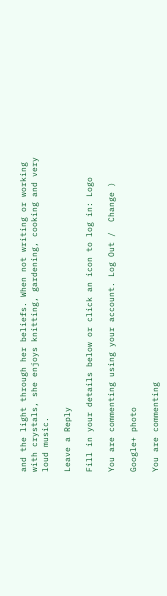and the light through her beliefs. When not writing or working with crystals, she enjoys knitting, gardening, cooking and very loud music.

Leave a Reply

Fill in your details below or click an icon to log in: Logo

You are commenting using your account. Log Out /  Change )

Google+ photo

You are commenting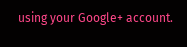using your Google+ account.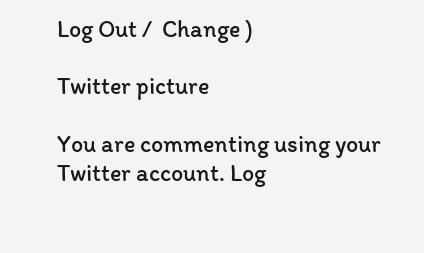Log Out /  Change )

Twitter picture

You are commenting using your Twitter account. Log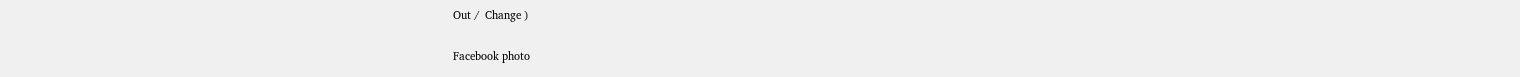Out /  Change )

Facebook photo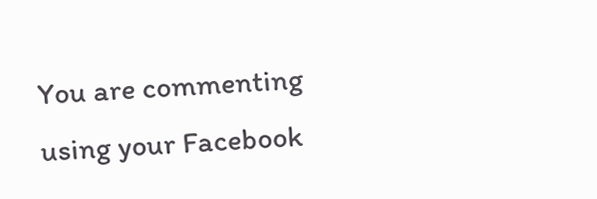You are commenting using your Facebook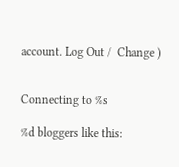account. Log Out /  Change )


Connecting to %s

%d bloggers like this: